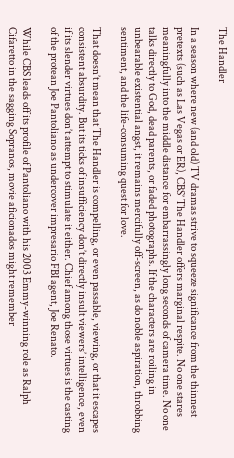The Handler

In a season where new (and old) TV dramas strive to squeeze significance from the thinnest pretexts (such as Las Vegas or ER), CBS’ The Handler offers marginal respite. No one stares meaningfully into the middle distance for embarrassingly long seconds of camera time. No one talks directly to God, dead parents, or faded photographs. If the characters are roiling in unbearable existential angst, it remains mercifully off-screen, as do noble aspiration, throbbing sentiment, and the life-consuming quest for love.

That doesn’t mean that The Handler is compelling, or even passable, viewing, or that it escapes consistent absurdity. But its ticks of insufficiency don’t directly insult viewers’ intelligence, even if its slender virtues don’t attempt to stimulate it either. Chief among those virtues is the casting of the protean Joe Pantoliano as undercover impresario FBI agent, Joe Renato.

While CBS leads off its profile of Pantoliano with his 2003 Emmy-winning role as Ralph Cifaretto in the sagging Sopranos, movie aficionados might remember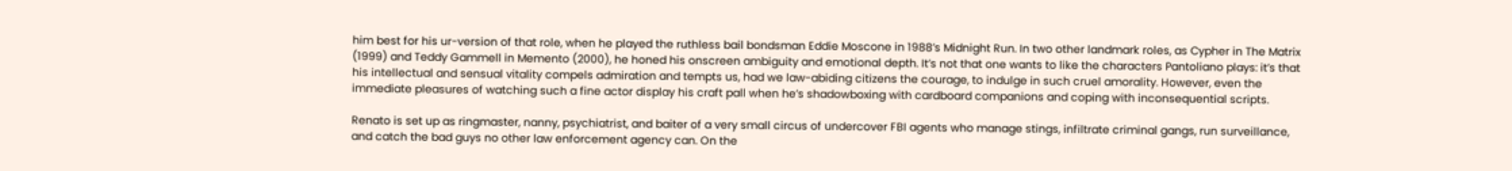him best for his ur-version of that role, when he played the ruthless bail bondsman Eddie Moscone in 1988’s Midnight Run. In two other landmark roles, as Cypher in The Matrix (1999) and Teddy Gammell in Memento (2000), he honed his onscreen ambiguity and emotional depth. It’s not that one wants to like the characters Pantoliano plays: it’s that his intellectual and sensual vitality compels admiration and tempts us, had we law-abiding citizens the courage, to indulge in such cruel amorality. However, even the immediate pleasures of watching such a fine actor display his craft pall when he’s shadowboxing with cardboard companions and coping with inconsequential scripts.

Renato is set up as ringmaster, nanny, psychiatrist, and baiter of a very small circus of undercover FBI agents who manage stings, infiltrate criminal gangs, run surveillance, and catch the bad guys no other law enforcement agency can. On the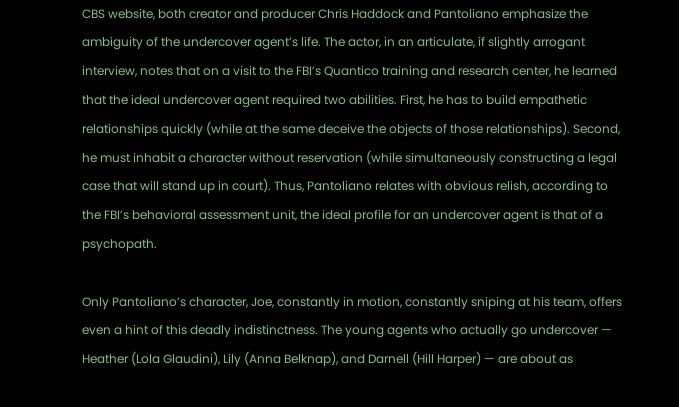CBS website, both creator and producer Chris Haddock and Pantoliano emphasize the ambiguity of the undercover agent’s life. The actor, in an articulate, if slightly arrogant interview, notes that on a visit to the FBI’s Quantico training and research center, he learned that the ideal undercover agent required two abilities. First, he has to build empathetic relationships quickly (while at the same deceive the objects of those relationships). Second, he must inhabit a character without reservation (while simultaneously constructing a legal case that will stand up in court). Thus, Pantoliano relates with obvious relish, according to the FBI’s behavioral assessment unit, the ideal profile for an undercover agent is that of a psychopath.

Only Pantoliano’s character, Joe, constantly in motion, constantly sniping at his team, offers even a hint of this deadly indistinctness. The young agents who actually go undercover — Heather (Lola Glaudini), Lily (Anna Belknap), and Darnell (Hill Harper) — are about as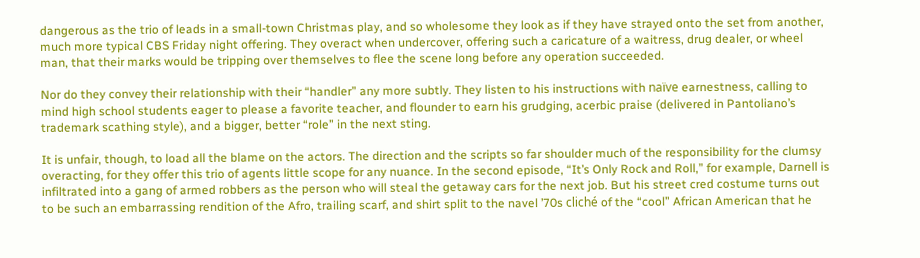dangerous as the trio of leads in a small-town Christmas play, and so wholesome they look as if they have strayed onto the set from another, much more typical CBS Friday night offering. They overact when undercover, offering such a caricature of a waitress, drug dealer, or wheel man, that their marks would be tripping over themselves to flee the scene long before any operation succeeded.

Nor do they convey their relationship with their “handler” any more subtly. They listen to his instructions with naïve earnestness, calling to mind high school students eager to please a favorite teacher, and flounder to earn his grudging, acerbic praise (delivered in Pantoliano’s trademark scathing style), and a bigger, better “role” in the next sting.

It is unfair, though, to load all the blame on the actors. The direction and the scripts so far shoulder much of the responsibility for the clumsy overacting, for they offer this trio of agents little scope for any nuance. In the second episode, “It’s Only Rock and Roll,” for example, Darnell is infiltrated into a gang of armed robbers as the person who will steal the getaway cars for the next job. But his street cred costume turns out to be such an embarrassing rendition of the Afro, trailing scarf, and shirt split to the navel ’70s cliché of the “cool” African American that he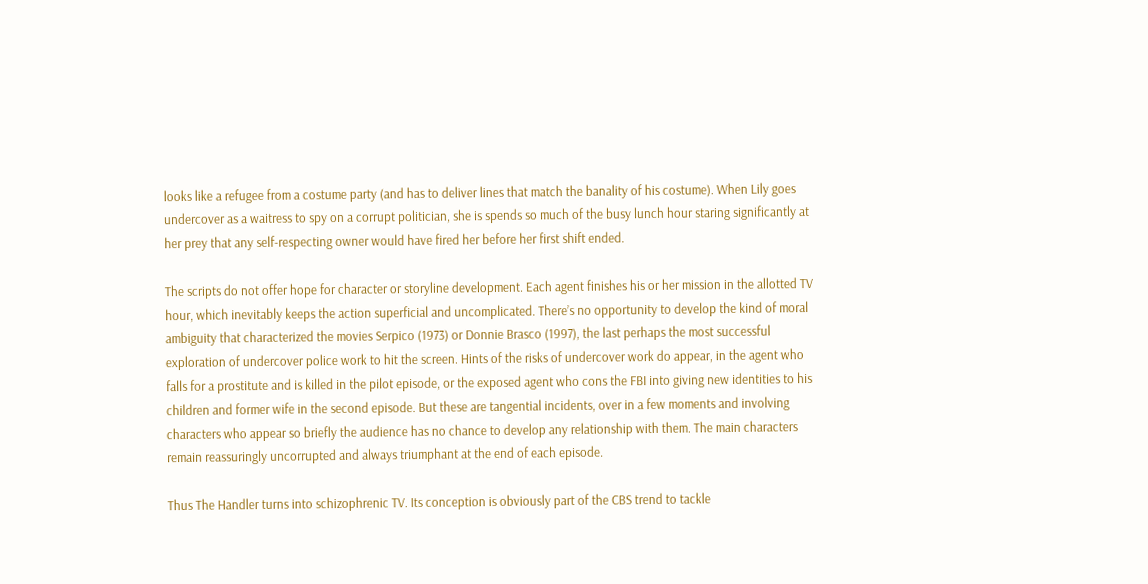looks like a refugee from a costume party (and has to deliver lines that match the banality of his costume). When Lily goes undercover as a waitress to spy on a corrupt politician, she is spends so much of the busy lunch hour staring significantly at her prey that any self-respecting owner would have fired her before her first shift ended.

The scripts do not offer hope for character or storyline development. Each agent finishes his or her mission in the allotted TV hour, which inevitably keeps the action superficial and uncomplicated. There’s no opportunity to develop the kind of moral ambiguity that characterized the movies Serpico (1973) or Donnie Brasco (1997), the last perhaps the most successful exploration of undercover police work to hit the screen. Hints of the risks of undercover work do appear, in the agent who falls for a prostitute and is killed in the pilot episode, or the exposed agent who cons the FBI into giving new identities to his children and former wife in the second episode. But these are tangential incidents, over in a few moments and involving characters who appear so briefly the audience has no chance to develop any relationship with them. The main characters remain reassuringly uncorrupted and always triumphant at the end of each episode.

Thus The Handler turns into schizophrenic TV. Its conception is obviously part of the CBS trend to tackle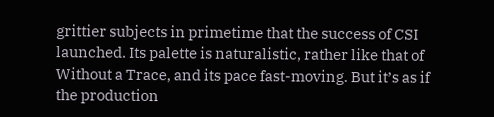grittier subjects in primetime that the success of CSI launched. Its palette is naturalistic, rather like that of Without a Trace, and its pace fast-moving. But it’s as if the production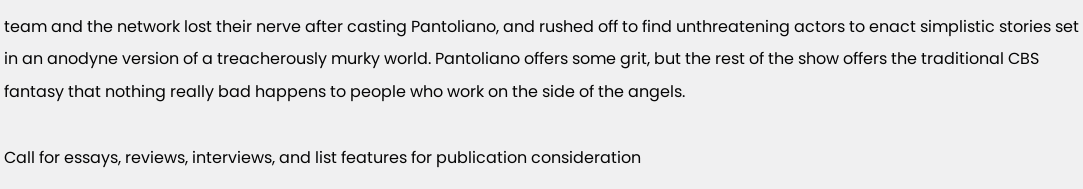team and the network lost their nerve after casting Pantoliano, and rushed off to find unthreatening actors to enact simplistic stories set in an anodyne version of a treacherously murky world. Pantoliano offers some grit, but the rest of the show offers the traditional CBS fantasy that nothing really bad happens to people who work on the side of the angels.

Call for essays, reviews, interviews, and list features for publication consideration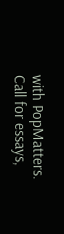with PopMatters.
Call for essays,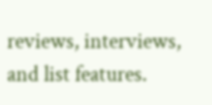reviews, interviews, and list features.